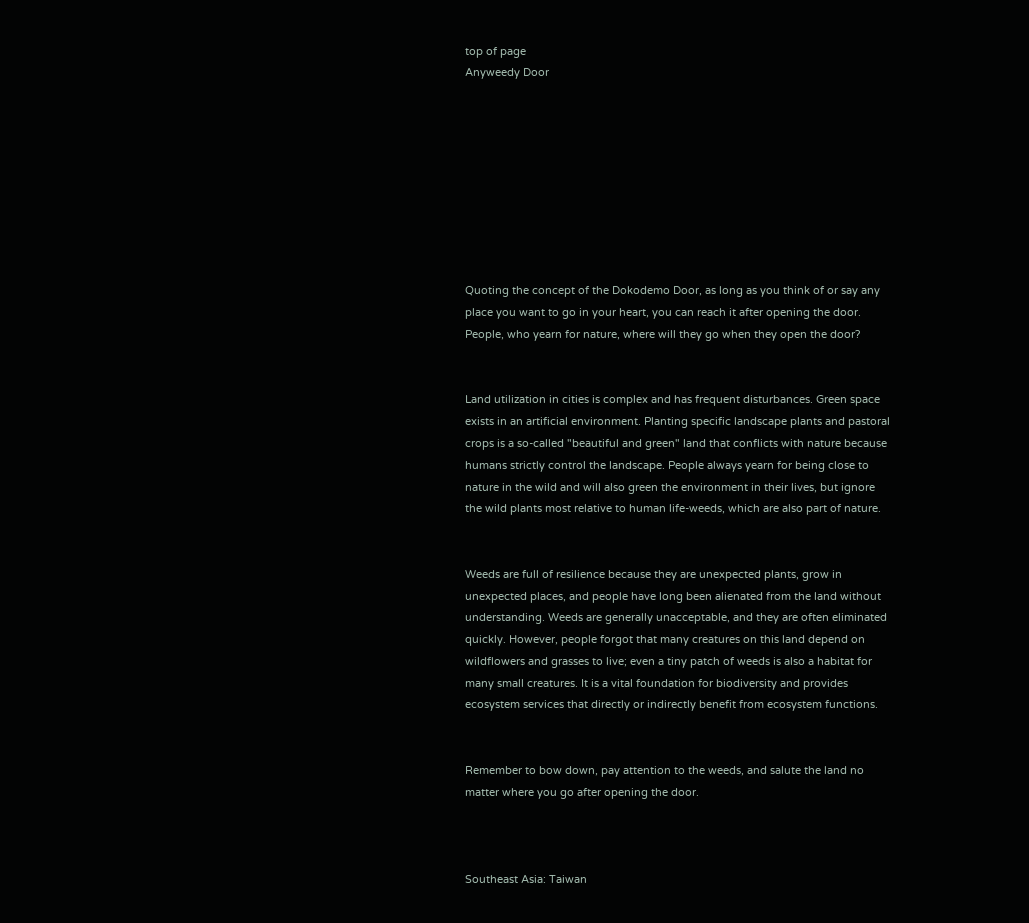top of page
Anyweedy Door









Quoting the concept of the Dokodemo Door, as long as you think of or say any place you want to go in your heart, you can reach it after opening the door. People, who yearn for nature, where will they go when they open the door?


Land utilization in cities is complex and has frequent disturbances. Green space exists in an artificial environment. Planting specific landscape plants and pastoral crops is a so-called "beautiful and green" land that conflicts with nature because humans strictly control the landscape. People always yearn for being close to nature in the wild and will also green the environment in their lives, but ignore the wild plants most relative to human life-weeds, which are also part of nature.


Weeds are full of resilience because they are unexpected plants, grow in unexpected places, and people have long been alienated from the land without understanding. Weeds are generally unacceptable, and they are often eliminated quickly. However, people forgot that many creatures on this land depend on wildflowers and grasses to live; even a tiny patch of weeds is also a habitat for many small creatures. It is a vital foundation for biodiversity and provides ecosystem services that directly or indirectly benefit from ecosystem functions.


Remember to bow down, pay attention to the weeds, and salute the land no matter where you go after opening the door.



Southeast Asia: Taiwan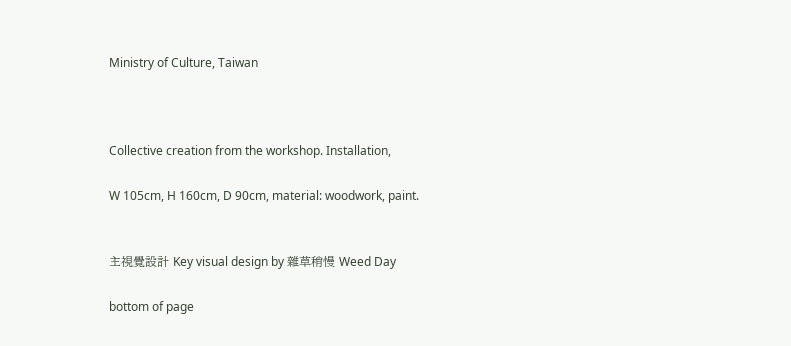Ministry of Culture, Taiwan



Collective creation from the workshop. Installation,

W 105cm, H 160cm, D 90cm, material: woodwork, paint.


主視覺設計 Key visual design by 雜草稍慢 Weed Day

bottom of page